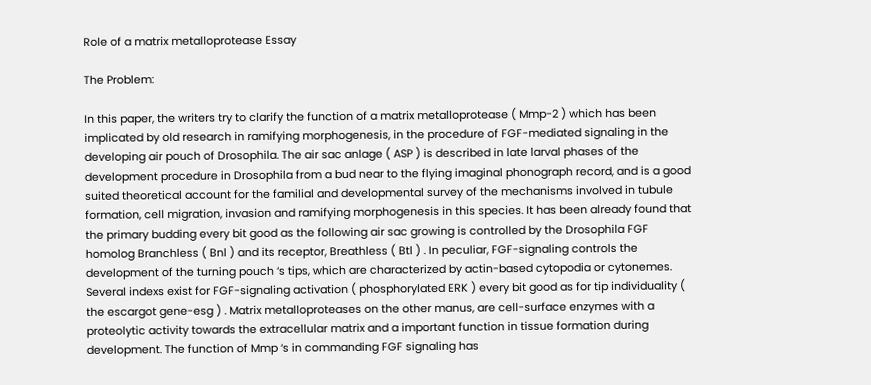Role of a matrix metalloprotease Essay

The Problem:

In this paper, the writers try to clarify the function of a matrix metalloprotease ( Mmp-2 ) which has been implicated by old research in ramifying morphogenesis, in the procedure of FGF-mediated signaling in the developing air pouch of Drosophila. The air sac anlage ( ASP ) is described in late larval phases of the development procedure in Drosophila from a bud near to the flying imaginal phonograph record, and is a good suited theoretical account for the familial and developmental survey of the mechanisms involved in tubule formation, cell migration, invasion and ramifying morphogenesis in this species. It has been already found that the primary budding every bit good as the following air sac growing is controlled by the Drosophila FGF homolog Branchless ( Bnl ) and its receptor, Breathless ( Btl ) . In peculiar, FGF-signaling controls the development of the turning pouch ‘s tips, which are characterized by actin-based cytopodia or cytonemes. Several indexs exist for FGF-signaling activation ( phosphorylated ERK ) every bit good as for tip individuality ( the escargot gene-esg ) . Matrix metalloproteases on the other manus, are cell-surface enzymes with a proteolytic activity towards the extracellular matrix and a important function in tissue formation during development. The function of Mmp ‘s in commanding FGF signaling has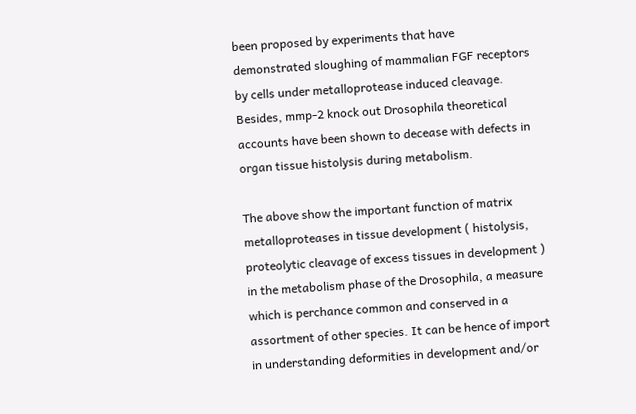been proposed by experiments that have demonstrated sloughing of mammalian FGF receptors by cells under metalloprotease induced cleavage. Besides, mmp-2 knock out Drosophila theoretical accounts have been shown to decease with defects in organ tissue histolysis during metabolism.

The above show the important function of matrix metalloproteases in tissue development ( histolysis, proteolytic cleavage of excess tissues in development ) in the metabolism phase of the Drosophila, a measure which is perchance common and conserved in a assortment of other species. It can be hence of import in understanding deformities in development and/or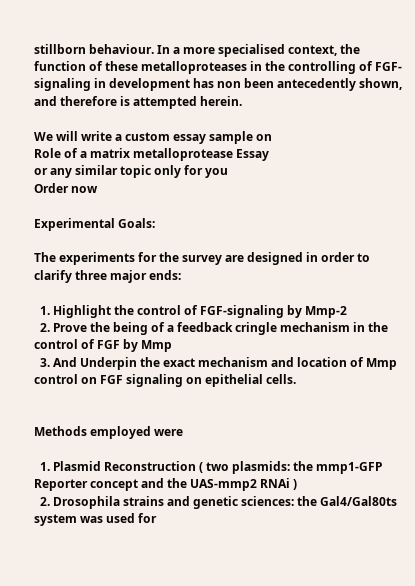stillborn behaviour. In a more specialised context, the function of these metalloproteases in the controlling of FGF-signaling in development has non been antecedently shown, and therefore is attempted herein.

We will write a custom essay sample on
Role of a matrix metalloprotease Essay
or any similar topic only for you
Order now

Experimental Goals:

The experiments for the survey are designed in order to clarify three major ends:

  1. Highlight the control of FGF-signaling by Mmp-2
  2. Prove the being of a feedback cringle mechanism in the control of FGF by Mmp
  3. And Underpin the exact mechanism and location of Mmp control on FGF signaling on epithelial cells.


Methods employed were

  1. Plasmid Reconstruction ( two plasmids: the mmp1-GFP Reporter concept and the UAS-mmp2 RNAi )
  2. Drosophila strains and genetic sciences: the Gal4/Gal80ts system was used for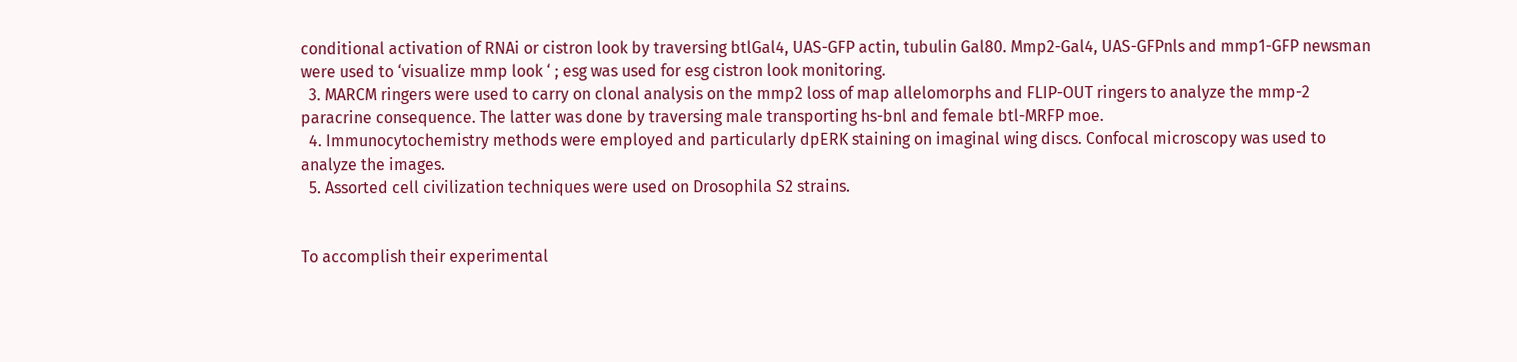conditional activation of RNAi or cistron look by traversing btlGal4, UAS-GFP actin, tubulin Gal80. Mmp2-Gal4, UAS-GFPnls and mmp1-GFP newsman were used to ‘visualize mmp look ‘ ; esg was used for esg cistron look monitoring.
  3. MARCM ringers were used to carry on clonal analysis on the mmp2 loss of map allelomorphs and FLIP-OUT ringers to analyze the mmp-2 paracrine consequence. The latter was done by traversing male transporting hs-bnl and female btl-MRFP moe.
  4. Immunocytochemistry methods were employed and particularly dpERK staining on imaginal wing discs. Confocal microscopy was used to analyze the images.
  5. Assorted cell civilization techniques were used on Drosophila S2 strains.


To accomplish their experimental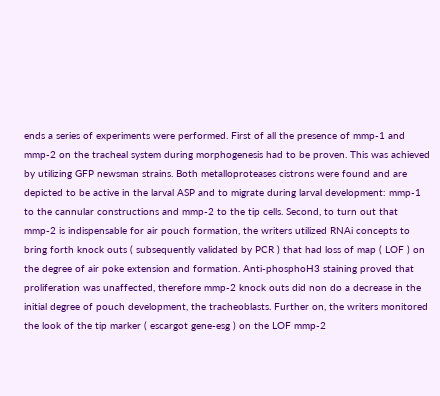ends a series of experiments were performed. First of all the presence of mmp-1 and mmp-2 on the tracheal system during morphogenesis had to be proven. This was achieved by utilizing GFP newsman strains. Both metalloproteases cistrons were found and are depicted to be active in the larval ASP and to migrate during larval development: mmp-1 to the cannular constructions and mmp-2 to the tip cells. Second, to turn out that mmp-2 is indispensable for air pouch formation, the writers utilized RNAi concepts to bring forth knock outs ( subsequently validated by PCR ) that had loss of map ( LOF ) on the degree of air poke extension and formation. Anti-phosphoH3 staining proved that proliferation was unaffected, therefore mmp-2 knock outs did non do a decrease in the initial degree of pouch development, the tracheoblasts. Further on, the writers monitored the look of the tip marker ( escargot gene-esg ) on the LOF mmp-2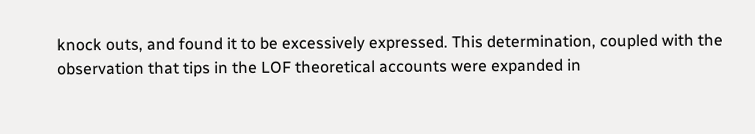knock outs, and found it to be excessively expressed. This determination, coupled with the observation that tips in the LOF theoretical accounts were expanded in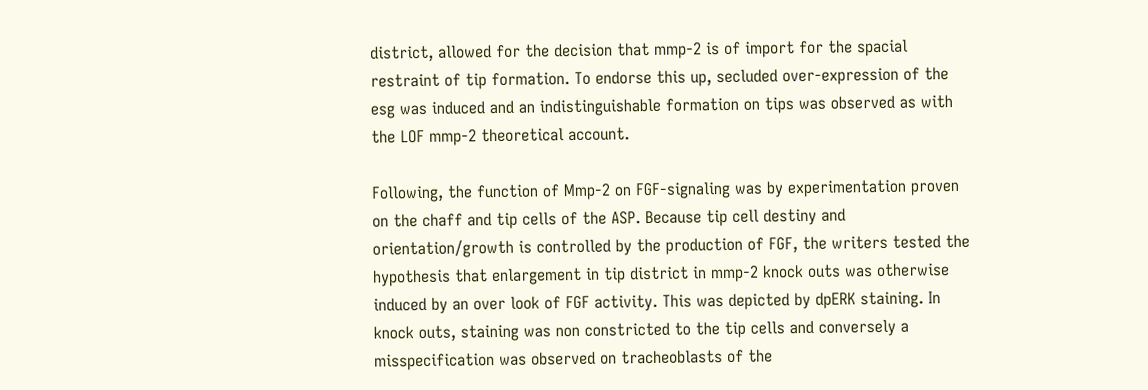district, allowed for the decision that mmp-2 is of import for the spacial restraint of tip formation. To endorse this up, secluded over-expression of the esg was induced and an indistinguishable formation on tips was observed as with the LOF mmp-2 theoretical account.

Following, the function of Mmp-2 on FGF-signaling was by experimentation proven on the chaff and tip cells of the ASP. Because tip cell destiny and orientation/growth is controlled by the production of FGF, the writers tested the hypothesis that enlargement in tip district in mmp-2 knock outs was otherwise induced by an over look of FGF activity. This was depicted by dpERK staining. In knock outs, staining was non constricted to the tip cells and conversely a misspecification was observed on tracheoblasts of the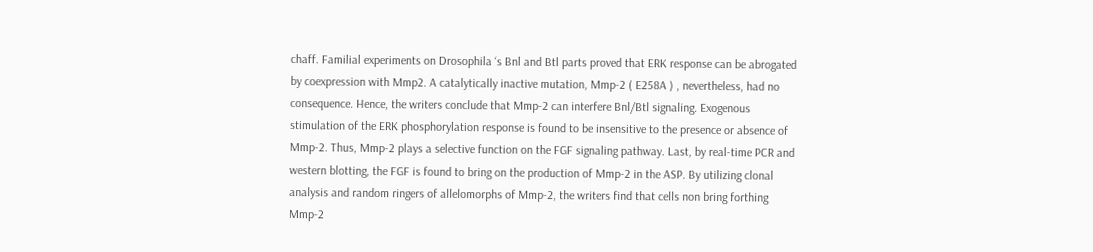chaff. Familial experiments on Drosophila ‘s Bnl and Btl parts proved that ERK response can be abrogated by coexpression with Mmp2. A catalytically inactive mutation, Mmp-2 ( E258A ) , nevertheless, had no consequence. Hence, the writers conclude that Mmp-2 can interfere Bnl/Btl signaling. Exogenous stimulation of the ERK phosphorylation response is found to be insensitive to the presence or absence of Mmp-2. Thus, Mmp-2 plays a selective function on the FGF signaling pathway. Last, by real-time PCR and western blotting, the FGF is found to bring on the production of Mmp-2 in the ASP. By utilizing clonal analysis and random ringers of allelomorphs of Mmp-2, the writers find that cells non bring forthing Mmp-2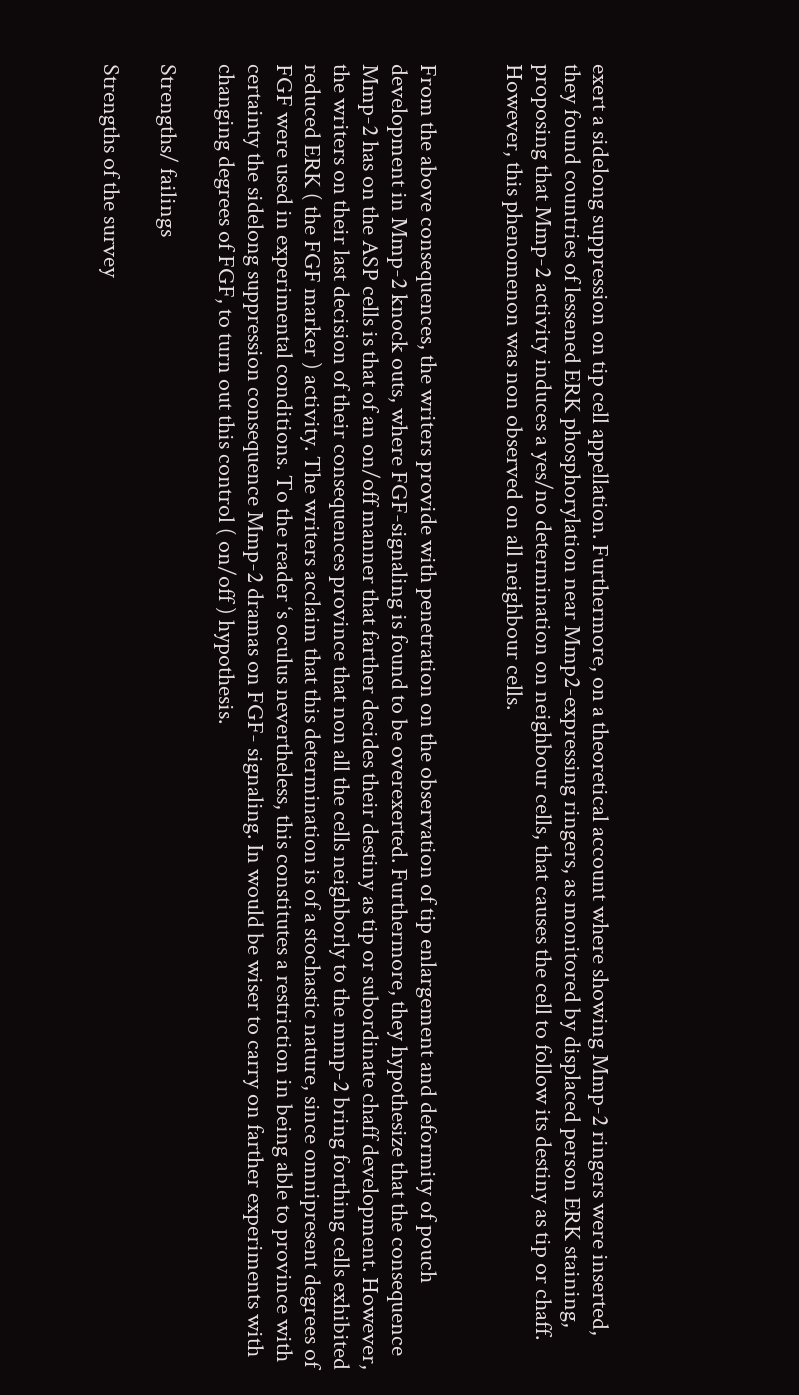exert a sidelong suppression on tip cell appellation. Furthermore, on a theoretical account where showing Mmp-2 ringers were inserted, they found countries of lessened ERK phosphorylation near Mmp2-expressing ringers, as monitored by displaced person ERK staining, proposing that Mmp-2 activity induces a yes/no determination on neighbour cells, that causes the cell to follow its destiny as tip or chaff. However, this phenomenon was non observed on all neighbour cells.


From the above consequences, the writers provide with penetration on the observation of tip enlargement and deformity of pouch development in Mmp-2 knock outs, where FGF-signaling is found to be overexerted. Furthermore, they hypothesize that the consequence Mmp-2 has on the ASP cells is that of an on/off manner that farther decides their destiny as tip or subordinate chaff development. However, the writers on their last decision of their consequences province that non all the cells neighborly to the mmp-2 bring forthing cells exhibited reduced ERK ( the FGF marker ) activity. The writers acclaim that this determination is of a stochastic nature, since omnipresent degrees of FGF were used in experimental conditions. To the reader ‘s oculus nevertheless, this constitutes a restriction in being able to province with certainty the sidelong suppression consequence Mmp-2 dramas on FGF- signaling. In would be wiser to carry on farther experiments with changing degrees of FGF, to turn out this control ( on/off ) hypothesis.

Strengths/ failings

Strengths of the survey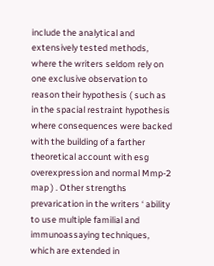include the analytical and extensively tested methods, where the writers seldom rely on one exclusive observation to reason their hypothesis ( such as in the spacial restraint hypothesis where consequences were backed with the building of a farther theoretical account with esg overexpression and normal Mmp-2 map ) . Other strengths prevarication in the writers ‘ ability to use multiple familial and immunoassaying techniques, which are extended in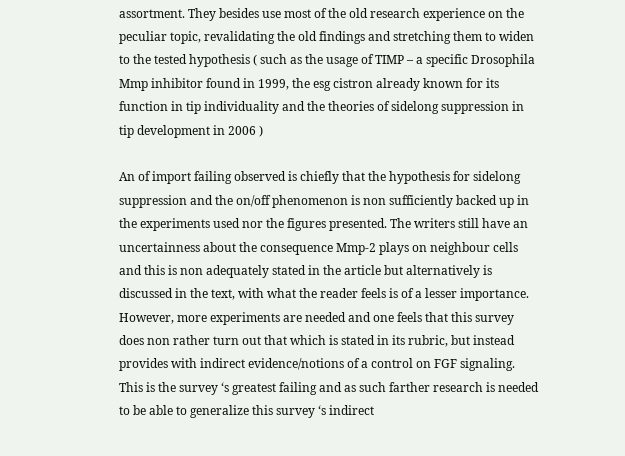assortment. They besides use most of the old research experience on the peculiar topic, revalidating the old findings and stretching them to widen to the tested hypothesis ( such as the usage of TIMP – a specific Drosophila Mmp inhibitor found in 1999, the esg cistron already known for its function in tip individuality and the theories of sidelong suppression in tip development in 2006 )

An of import failing observed is chiefly that the hypothesis for sidelong suppression and the on/off phenomenon is non sufficiently backed up in the experiments used nor the figures presented. The writers still have an uncertainness about the consequence Mmp-2 plays on neighbour cells and this is non adequately stated in the article but alternatively is discussed in the text, with what the reader feels is of a lesser importance. However, more experiments are needed and one feels that this survey does non rather turn out that which is stated in its rubric, but instead provides with indirect evidence/notions of a control on FGF signaling. This is the survey ‘s greatest failing and as such farther research is needed to be able to generalize this survey ‘s indirect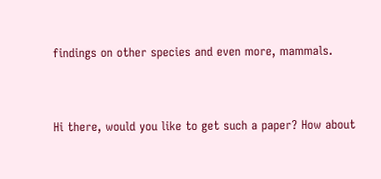findings on other species and even more, mammals.


Hi there, would you like to get such a paper? How about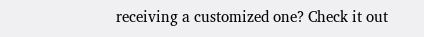receiving a customized one? Check it out